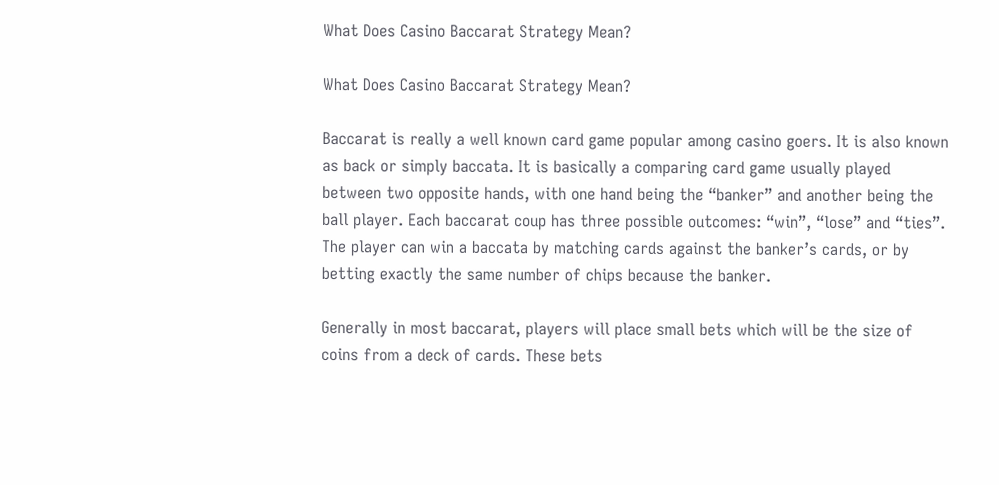What Does Casino Baccarat Strategy Mean?

What Does Casino Baccarat Strategy Mean?

Baccarat is really a well known card game popular among casino goers. It is also known as back or simply baccata. It is basically a comparing card game usually played between two opposite hands, with one hand being the “banker” and another being the ball player. Each baccarat coup has three possible outcomes: “win”, “lose” and “ties”. The player can win a baccata by matching cards against the banker’s cards, or by betting exactly the same number of chips because the banker.

Generally in most baccarat, players will place small bets which will be the size of coins from a deck of cards. These bets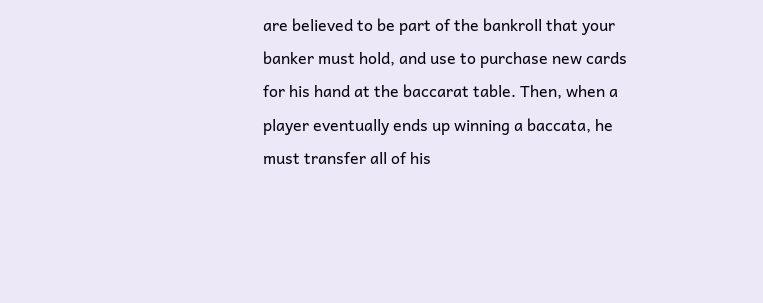are believed to be part of the bankroll that your banker must hold, and use to purchase new cards for his hand at the baccarat table. Then, when a player eventually ends up winning a baccata, he must transfer all of his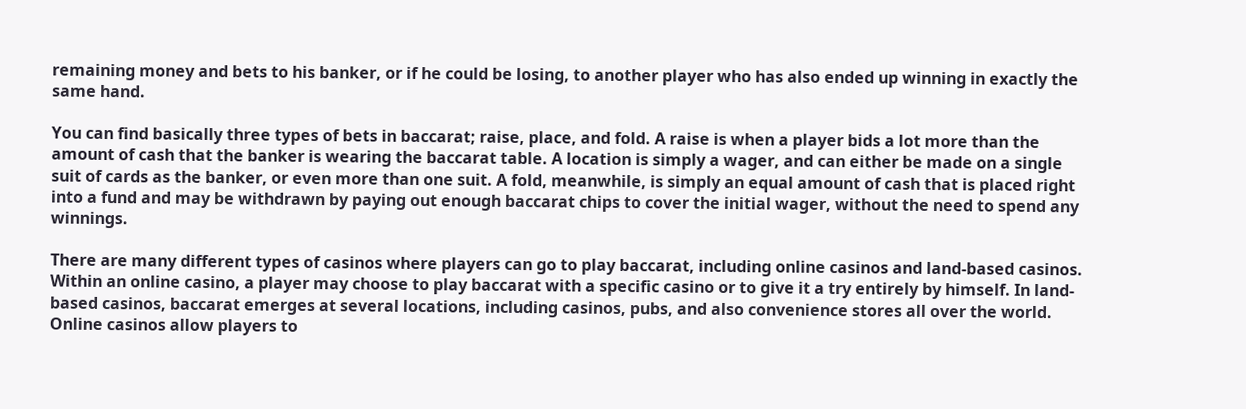remaining money and bets to his banker, or if he could be losing, to another player who has also ended up winning in exactly the same hand.

You can find basically three types of bets in baccarat; raise, place, and fold. A raise is when a player bids a lot more than the amount of cash that the banker is wearing the baccarat table. A location is simply a wager, and can either be made on a single suit of cards as the banker, or even more than one suit. A fold, meanwhile, is simply an equal amount of cash that is placed right into a fund and may be withdrawn by paying out enough baccarat chips to cover the initial wager, without the need to spend any winnings.

There are many different types of casinos where players can go to play baccarat, including online casinos and land-based casinos. Within an online casino, a player may choose to play baccarat with a specific casino or to give it a try entirely by himself. In land-based casinos, baccarat emerges at several locations, including casinos, pubs, and also convenience stores all over the world. Online casinos allow players to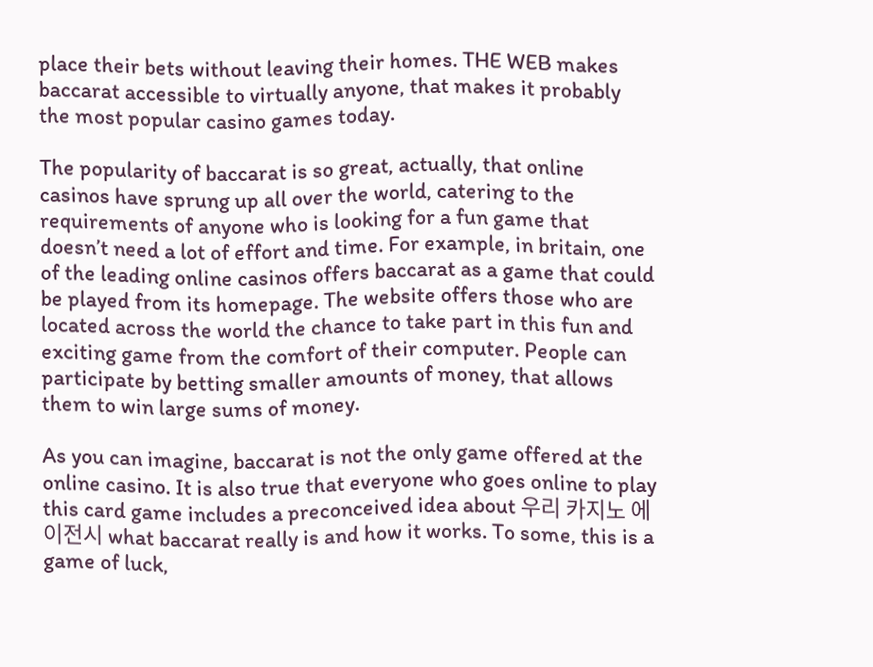place their bets without leaving their homes. THE WEB makes baccarat accessible to virtually anyone, that makes it probably the most popular casino games today.

The popularity of baccarat is so great, actually, that online casinos have sprung up all over the world, catering to the requirements of anyone who is looking for a fun game that doesn’t need a lot of effort and time. For example, in britain, one of the leading online casinos offers baccarat as a game that could be played from its homepage. The website offers those who are located across the world the chance to take part in this fun and exciting game from the comfort of their computer. People can participate by betting smaller amounts of money, that allows them to win large sums of money.

As you can imagine, baccarat is not the only game offered at the online casino. It is also true that everyone who goes online to play this card game includes a preconceived idea about 우리 카지노 에이전시 what baccarat really is and how it works. To some, this is a game of luck,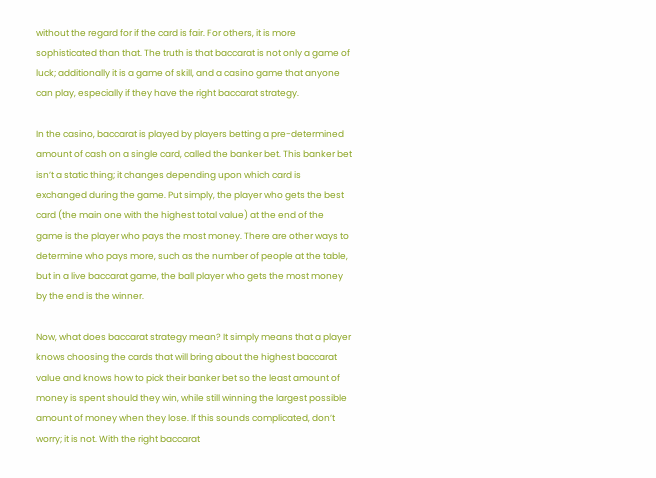without the regard for if the card is fair. For others, it is more sophisticated than that. The truth is that baccarat is not only a game of luck; additionally it is a game of skill, and a casino game that anyone can play, especially if they have the right baccarat strategy.

In the casino, baccarat is played by players betting a pre-determined amount of cash on a single card, called the banker bet. This banker bet isn’t a static thing; it changes depending upon which card is exchanged during the game. Put simply, the player who gets the best card (the main one with the highest total value) at the end of the game is the player who pays the most money. There are other ways to determine who pays more, such as the number of people at the table, but in a live baccarat game, the ball player who gets the most money by the end is the winner.

Now, what does baccarat strategy mean? It simply means that a player knows choosing the cards that will bring about the highest baccarat value and knows how to pick their banker bet so the least amount of money is spent should they win, while still winning the largest possible amount of money when they lose. If this sounds complicated, don’t worry; it is not. With the right baccarat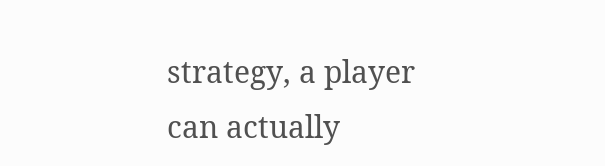strategy, a player can actually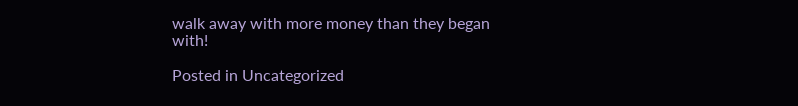walk away with more money than they began with!

Posted in Uncategorized